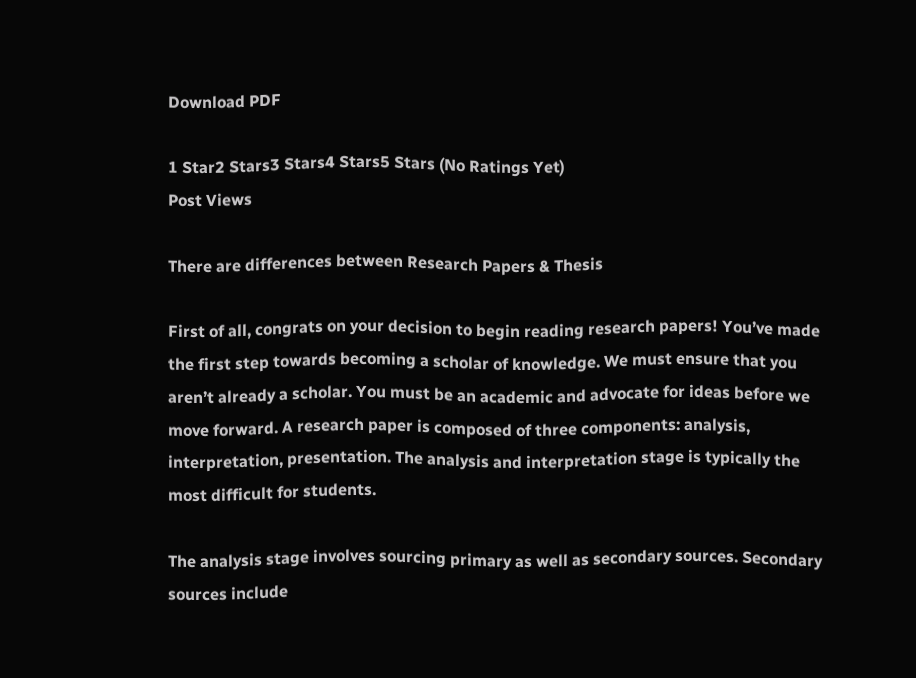Download PDF

1 Star2 Stars3 Stars4 Stars5 Stars (No Ratings Yet)
Post Views

There are differences between Research Papers & Thesis

First of all, congrats on your decision to begin reading research papers! You’ve made the first step towards becoming a scholar of knowledge. We must ensure that you aren’t already a scholar. You must be an academic and advocate for ideas before we move forward. A research paper is composed of three components: analysis, interpretation, presentation. The analysis and interpretation stage is typically the most difficult for students.

The analysis stage involves sourcing primary as well as secondary sources. Secondary sources include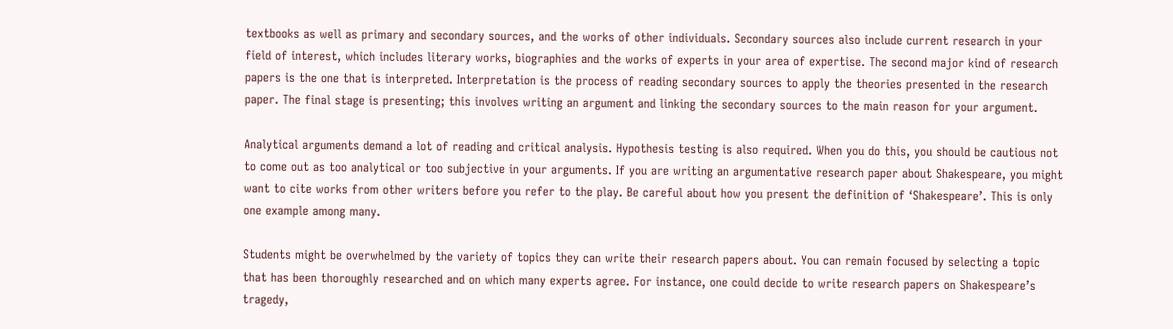textbooks as well as primary and secondary sources, and the works of other individuals. Secondary sources also include current research in your field of interest, which includes literary works, biographies and the works of experts in your area of expertise. The second major kind of research papers is the one that is interpreted. Interpretation is the process of reading secondary sources to apply the theories presented in the research paper. The final stage is presenting; this involves writing an argument and linking the secondary sources to the main reason for your argument.

Analytical arguments demand a lot of reading and critical analysis. Hypothesis testing is also required. When you do this, you should be cautious not to come out as too analytical or too subjective in your arguments. If you are writing an argumentative research paper about Shakespeare, you might want to cite works from other writers before you refer to the play. Be careful about how you present the definition of ‘Shakespeare’. This is only one example among many.

Students might be overwhelmed by the variety of topics they can write their research papers about. You can remain focused by selecting a topic that has been thoroughly researched and on which many experts agree. For instance, one could decide to write research papers on Shakespeare’s tragedy,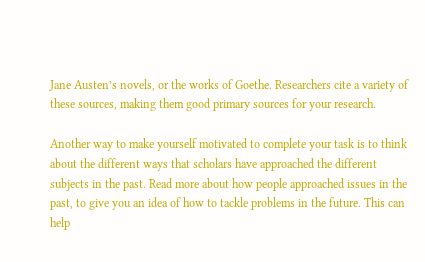Jane Austen’s novels, or the works of Goethe. Researchers cite a variety of these sources, making them good primary sources for your research.

Another way to make yourself motivated to complete your task is to think about the different ways that scholars have approached the different subjects in the past. Read more about how people approached issues in the past, to give you an idea of how to tackle problems in the future. This can help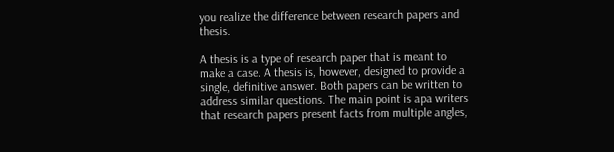you realize the difference between research papers and thesis.

A thesis is a type of research paper that is meant to make a case. A thesis is, however, designed to provide a single, definitive answer. Both papers can be written to address similar questions. The main point is apa writers that research papers present facts from multiple angles,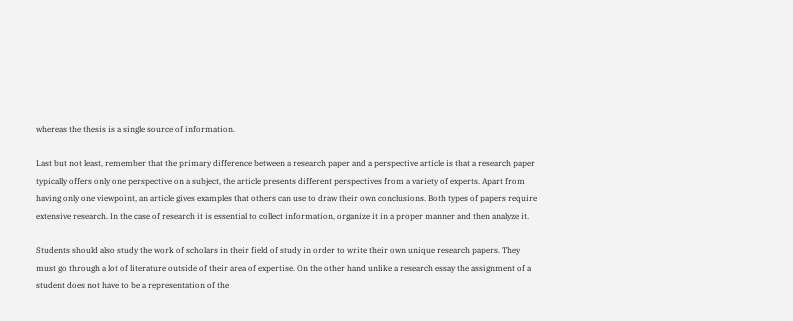whereas the thesis is a single source of information.

Last but not least, remember that the primary difference between a research paper and a perspective article is that a research paper typically offers only one perspective on a subject, the article presents different perspectives from a variety of experts. Apart from having only one viewpoint, an article gives examples that others can use to draw their own conclusions. Both types of papers require extensive research. In the case of research it is essential to collect information, organize it in a proper manner and then analyze it.

Students should also study the work of scholars in their field of study in order to write their own unique research papers. They must go through a lot of literature outside of their area of expertise. On the other hand unlike a research essay the assignment of a student does not have to be a representation of the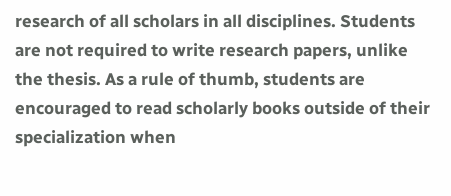research of all scholars in all disciplines. Students are not required to write research papers, unlike the thesis. As a rule of thumb, students are encouraged to read scholarly books outside of their specialization when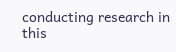conducting research in this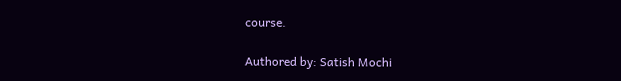course.

Authored by: Satish Mochi